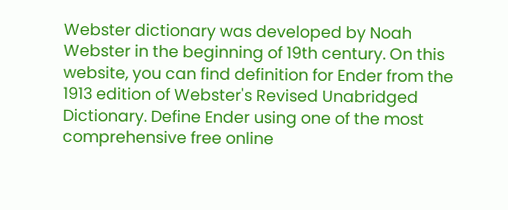Webster dictionary was developed by Noah Webster in the beginning of 19th century. On this website, you can find definition for Ender from the 1913 edition of Webster's Revised Unabridged Dictionary. Define Ender using one of the most comprehensive free online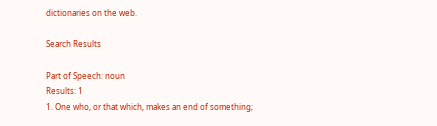dictionaries on the web.

Search Results

Part of Speech: noun
Results: 1
1. One who, or that which, makes an end of something;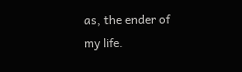as, the ender of my life.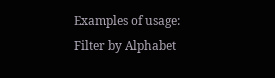Examples of usage:
Filter by Alphabet